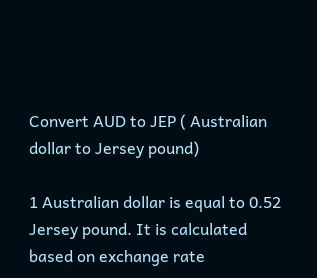Convert AUD to JEP ( Australian dollar to Jersey pound)

1 Australian dollar is equal to 0.52 Jersey pound. It is calculated based on exchange rate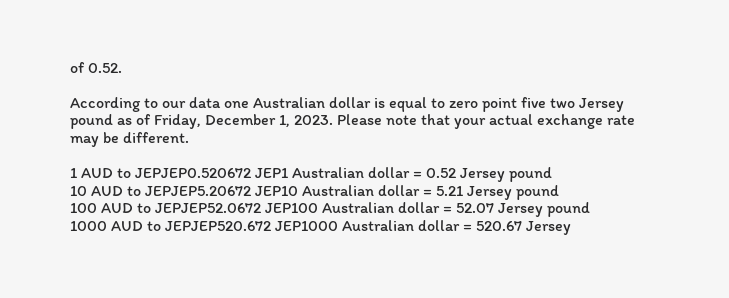of 0.52.

According to our data one Australian dollar is equal to zero point five two Jersey pound as of Friday, December 1, 2023. Please note that your actual exchange rate may be different.

1 AUD to JEPJEP0.520672 JEP1 Australian dollar = 0.52 Jersey pound
10 AUD to JEPJEP5.20672 JEP10 Australian dollar = 5.21 Jersey pound
100 AUD to JEPJEP52.0672 JEP100 Australian dollar = 52.07 Jersey pound
1000 AUD to JEPJEP520.672 JEP1000 Australian dollar = 520.67 Jersey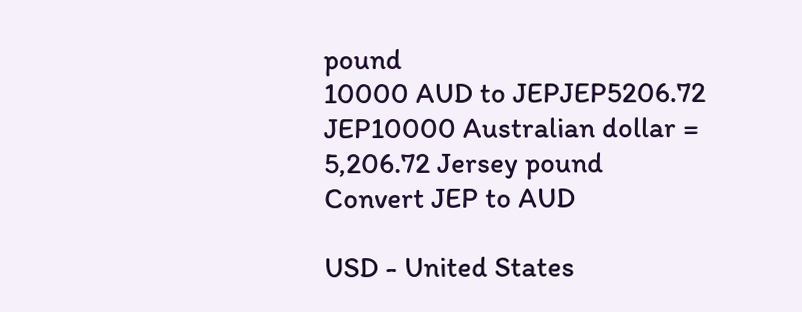pound
10000 AUD to JEPJEP5206.72 JEP10000 Australian dollar = 5,206.72 Jersey pound
Convert JEP to AUD

USD - United States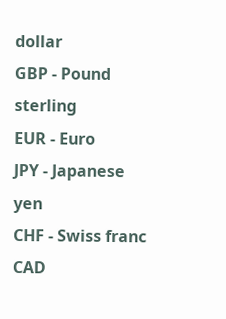dollar
GBP - Pound sterling
EUR - Euro
JPY - Japanese yen
CHF - Swiss franc
CAD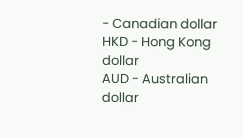- Canadian dollar
HKD - Hong Kong dollar
AUD - Australian dollar